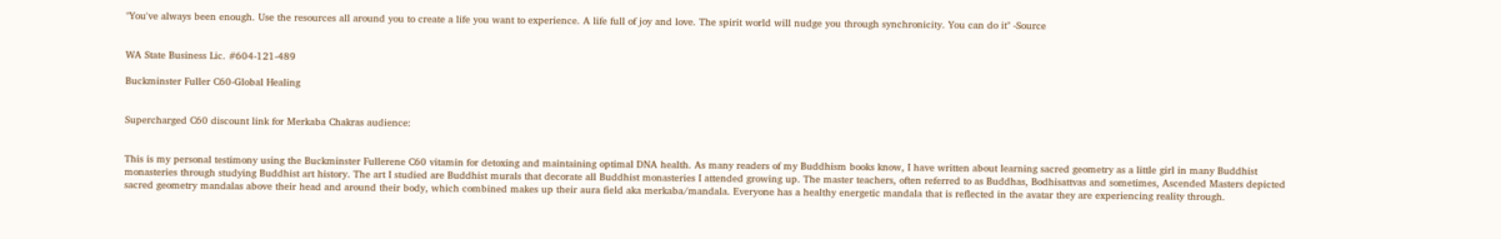"You've always been enough. Use the resources all around you to create a life you want to experience. A life full of joy and love. The spirit world will nudge you through synchronicity. You can do it" -Source


WA State Business Lic. #604-121-489

Buckminster Fuller C60-Global Healing


Supercharged C60 discount link for Merkaba Chakras audience:


This is my personal testimony using the Buckminster Fullerene C60 vitamin for detoxing and maintaining optimal DNA health. As many readers of my Buddhism books know, I have written about learning sacred geometry as a little girl in many Buddhist monasteries through studying Buddhist art history. The art I studied are Buddhist murals that decorate all Buddhist monasteries I attended growing up. The master teachers, often referred to as Buddhas, Bodhisattvas and sometimes, Ascended Masters depicted sacred geometry mandalas above their head and around their body, which combined makes up their aura field aka merkaba/mandala. Everyone has a healthy energetic mandala that is reflected in the avatar they are experiencing reality through.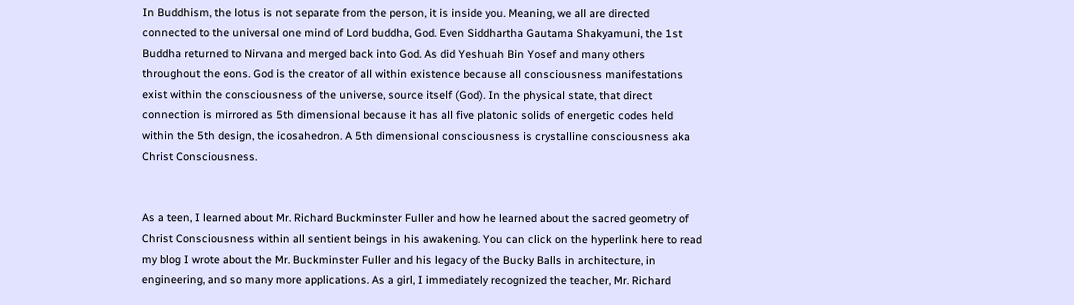In Buddhism, the lotus is not separate from the person, it is inside you. Meaning, we all are directed connected to the universal one mind of Lord buddha, God. Even Siddhartha Gautama Shakyamuni, the 1st Buddha returned to Nirvana and merged back into God. As did Yeshuah Bin Yosef and many others throughout the eons. God is the creator of all within existence because all consciousness manifestations exist within the consciousness of the universe, source itself (God). In the physical state, that direct connection is mirrored as 5th dimensional because it has all five platonic solids of energetic codes held within the 5th design, the icosahedron. A 5th dimensional consciousness is crystalline consciousness aka Christ Consciousness.


As a teen, I learned about Mr. Richard Buckminster Fuller and how he learned about the sacred geometry of Christ Consciousness within all sentient beings in his awakening. You can click on the hyperlink here to read my blog I wrote about the Mr. Buckminster Fuller and his legacy of the Bucky Balls in architecture, in engineering, and so many more applications. As a girl, I immediately recognized the teacher, Mr. Richard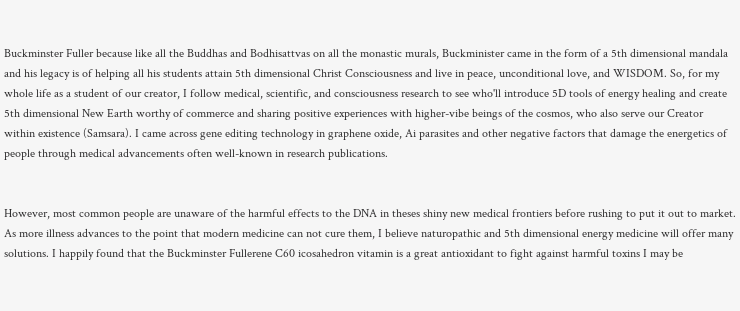Buckminster Fuller because like all the Buddhas and Bodhisattvas on all the monastic murals, Buckminister came in the form of a 5th dimensional mandala and his legacy is of helping all his students attain 5th dimensional Christ Consciousness and live in peace, unconditional love, and WISDOM. So, for my whole life as a student of our creator, I follow medical, scientific, and consciousness research to see who'll introduce 5D tools of energy healing and create 5th dimensional New Earth worthy of commerce and sharing positive experiences with higher-vibe beings of the cosmos, who also serve our Creator within existence (Samsara). I came across gene editing technology in graphene oxide, Ai parasites and other negative factors that damage the energetics of people through medical advancements often well-known in research publications.


However, most common people are unaware of the harmful effects to the DNA in theses shiny new medical frontiers before rushing to put it out to market. As more illness advances to the point that modern medicine can not cure them, I believe naturopathic and 5th dimensional energy medicine will offer many solutions. I happily found that the Buckminster Fullerene C60 icosahedron vitamin is a great antioxidant to fight against harmful toxins I may be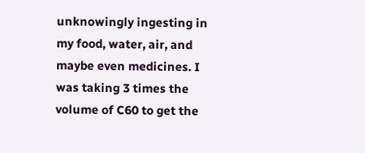unknowingly ingesting in my food, water, air, and maybe even medicines. I was taking 3 times the volume of C60 to get the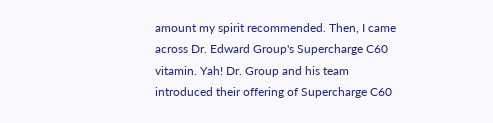amount my spirit recommended. Then, I came across Dr. Edward Group's Supercharge C60 vitamin. Yah! Dr. Group and his team introduced their offering of Supercharge C60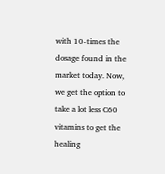with 10-times the dosage found in the market today. Now, we get the option to take a lot less C60 vitamins to get the healing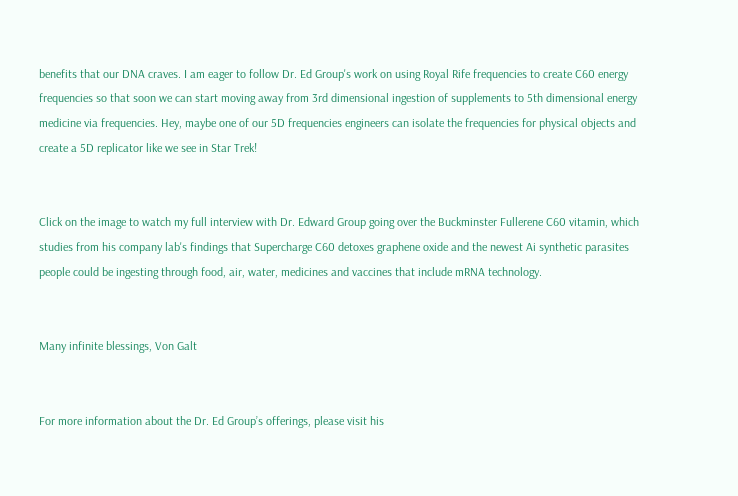benefits that our DNA craves. I am eager to follow Dr. Ed Group's work on using Royal Rife frequencies to create C60 energy frequencies so that soon we can start moving away from 3rd dimensional ingestion of supplements to 5th dimensional energy medicine via frequencies. Hey, maybe one of our 5D frequencies engineers can isolate the frequencies for physical objects and create a 5D replicator like we see in Star Trek!


Click on the image to watch my full interview with Dr. Edward Group going over the Buckminster Fullerene C60 vitamin, which studies from his company lab's findings that Supercharge C60 detoxes graphene oxide and the newest Ai synthetic parasites people could be ingesting through food, air, water, medicines and vaccines that include mRNA technology.


Many infinite blessings, Von Galt


For more information about the Dr. Ed Group’s offerings, please visit his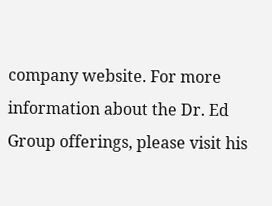company website. For more information about the Dr. Ed Group offerings, please visit his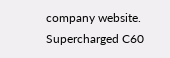company website. Supercharged C60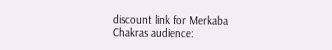discount link for Merkaba Chakras audience: